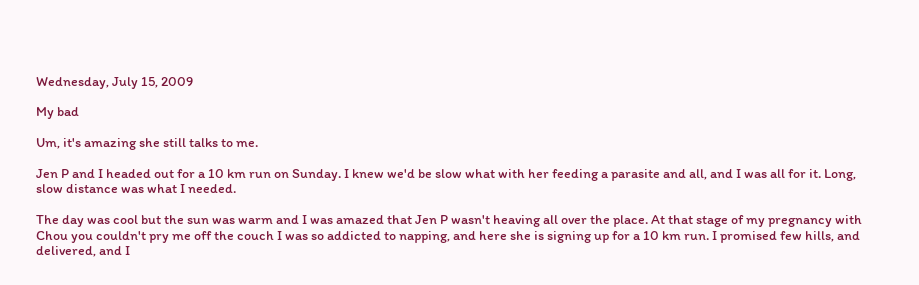Wednesday, July 15, 2009

My bad

Um, it's amazing she still talks to me.

Jen P and I headed out for a 10 km run on Sunday. I knew we'd be slow what with her feeding a parasite and all, and I was all for it. Long, slow distance was what I needed.

The day was cool but the sun was warm and I was amazed that Jen P wasn't heaving all over the place. At that stage of my pregnancy with Chou you couldn't pry me off the couch I was so addicted to napping, and here she is signing up for a 10 km run. I promised few hills, and delivered, and I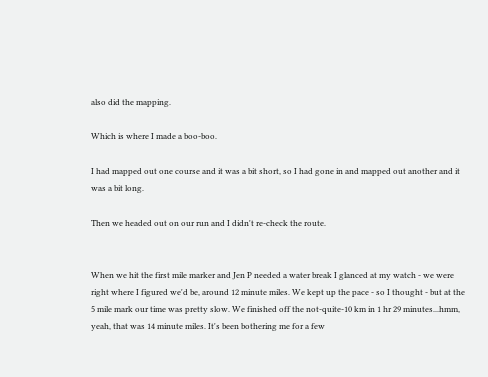also did the mapping.

Which is where I made a boo-boo.

I had mapped out one course and it was a bit short, so I had gone in and mapped out another and it was a bit long.

Then we headed out on our run and I didn't re-check the route.


When we hit the first mile marker and Jen P needed a water break I glanced at my watch - we were right where I figured we'd be, around 12 minute miles. We kept up the pace - so I thought - but at the 5 mile mark our time was pretty slow. We finished off the not-quite-10 km in 1 hr 29 minutes...hmm, yeah, that was 14 minute miles. It's been bothering me for a few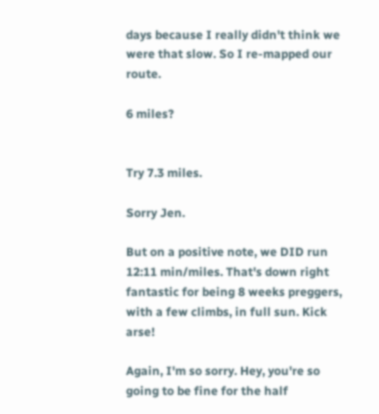days because I really didn't think we were that slow. So I re-mapped our route.

6 miles?


Try 7.3 miles.

Sorry Jen.

But on a positive note, we DID run 12:11 min/miles. That's down right fantastic for being 8 weeks preggers, with a few climbs, in full sun. Kick arse!

Again, I'm so sorry. Hey, you're so going to be fine for the half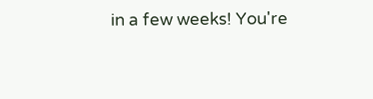in a few weeks! You're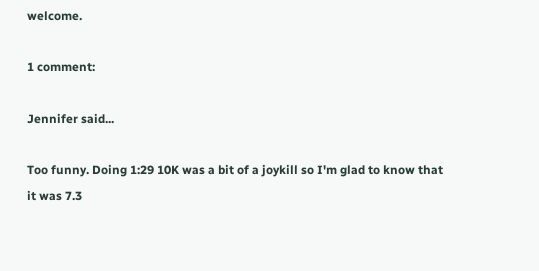welcome.

1 comment:

Jennifer said...

Too funny. Doing 1:29 10K was a bit of a joykill so I'm glad to know that it was 7.3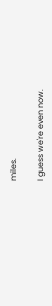miles.

I guess we're even now.